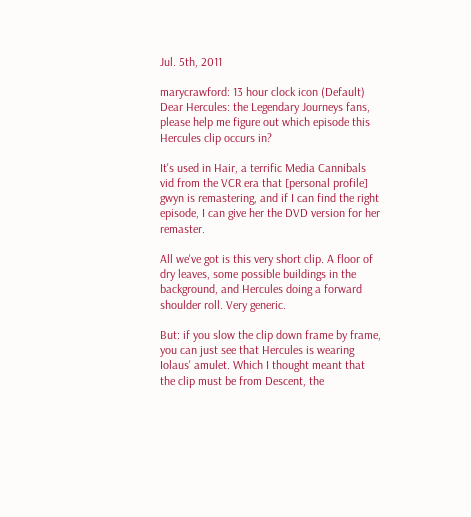Jul. 5th, 2011

marycrawford: 13 hour clock icon (Default)
Dear Hercules: the Legendary Journeys fans, please help me figure out which episode this Hercules clip occurs in?

It's used in Hair, a terrific Media Cannibals vid from the VCR era that [personal profile] gwyn is remastering, and if I can find the right episode, I can give her the DVD version for her remaster.

All we've got is this very short clip. A floor of dry leaves, some possible buildings in the background, and Hercules doing a forward shoulder roll. Very generic.

But: if you slow the clip down frame by frame, you can just see that Hercules is wearing Iolaus' amulet. Which I thought meant that the clip must be from Descent, the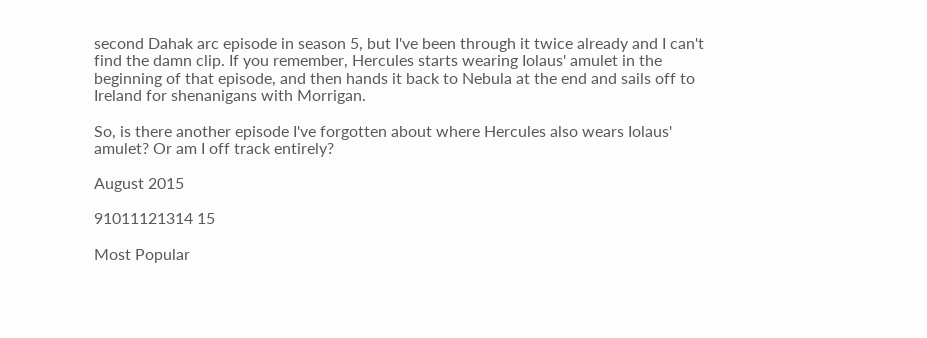second Dahak arc episode in season 5, but I've been through it twice already and I can't find the damn clip. If you remember, Hercules starts wearing Iolaus' amulet in the beginning of that episode, and then hands it back to Nebula at the end and sails off to Ireland for shenanigans with Morrigan.

So, is there another episode I've forgotten about where Hercules also wears Iolaus' amulet? Or am I off track entirely?

August 2015

91011121314 15

Most Popular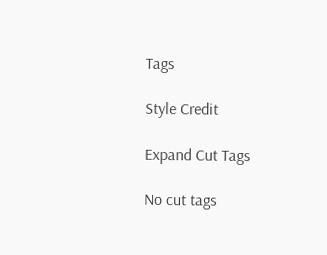Tags

Style Credit

Expand Cut Tags

No cut tags